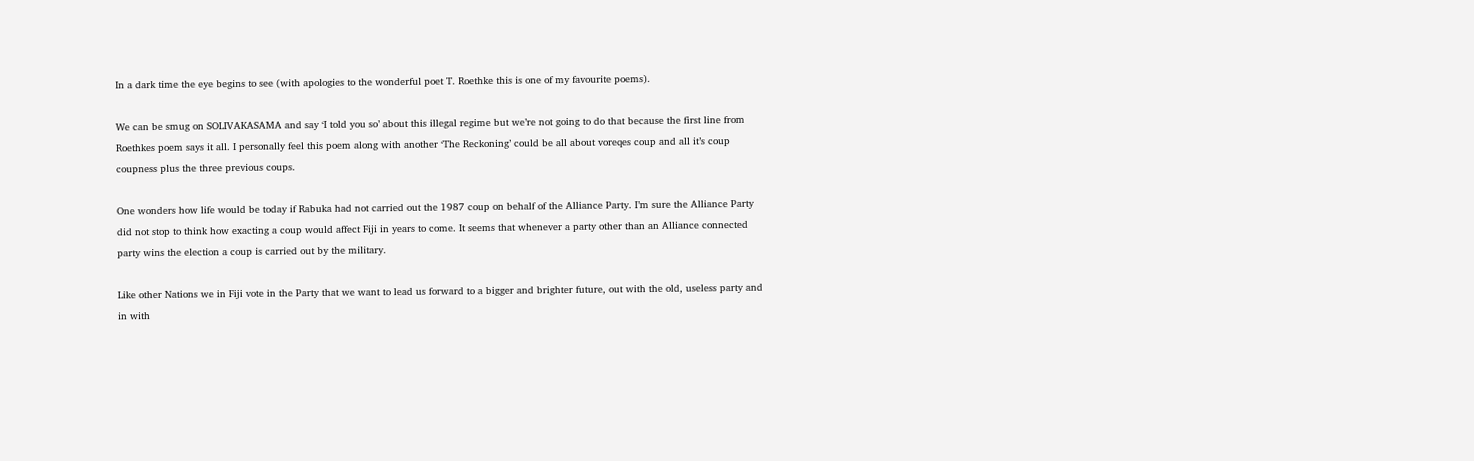In a dark time the eye begins to see (with apologies to the wonderful poet T. Roethke this is one of my favourite poems).

We can be smug on SOLIVAKASAMA and say ‘I told you so’ about this illegal regime but we’re not going to do that because the first line from Roethkes poem says it all. I personally feel this poem along with another ‘The Reckoning’ could be all about voreqes coup and all it’s coup coupness plus the three previous coups.

One wonders how life would be today if Rabuka had not carried out the 1987 coup on behalf of the Alliance Party. I’m sure the Alliance Party did not stop to think how exacting a coup would affect Fiji in years to come. It seems that whenever a party other than an Alliance connected party wins the election a coup is carried out by the military.

Like other Nations we in Fiji vote in the Party that we want to lead us forward to a bigger and brighter future, out with the old, useless party and in with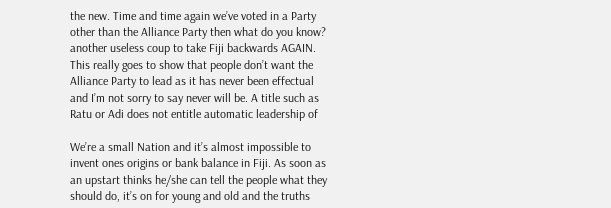the new. Time and time again we’ve voted in a Party other than the Alliance Party then what do you know? another useless coup to take Fiji backwards AGAIN. This really goes to show that people don’t want the Alliance Party to lead as it has never been effectual and I’m not sorry to say never will be. A title such as Ratu or Adi does not entitle automatic leadership of

We’re a small Nation and it’s almost impossible to invent ones origins or bank balance in Fiji. As soon as an upstart thinks he/she can tell the people what they should do, it’s on for young and old and the truths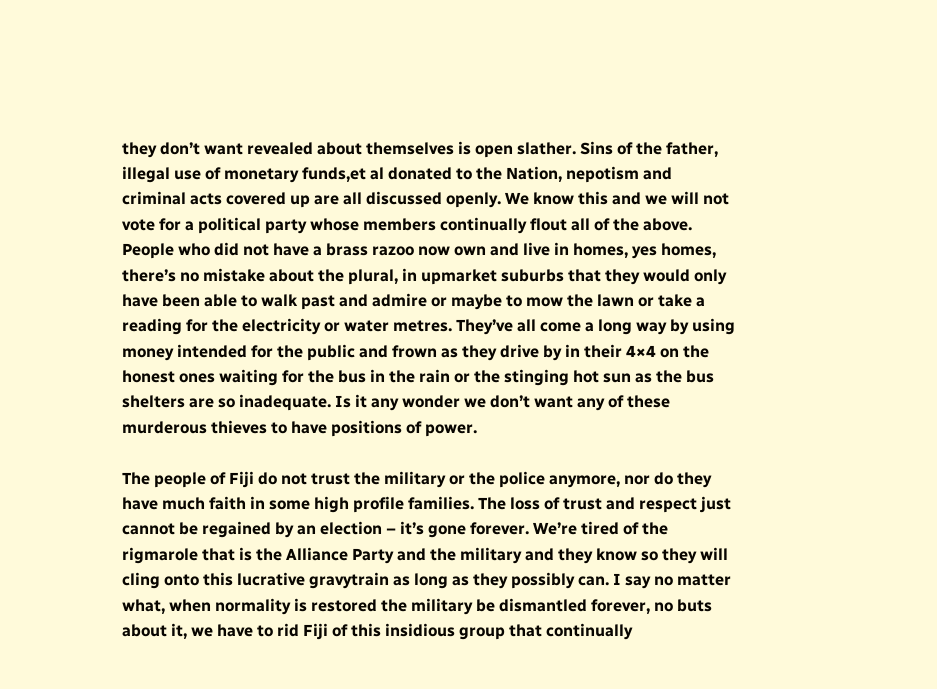they don’t want revealed about themselves is open slather. Sins of the father, illegal use of monetary funds,et al donated to the Nation, nepotism and criminal acts covered up are all discussed openly. We know this and we will not vote for a political party whose members continually flout all of the above. People who did not have a brass razoo now own and live in homes, yes homes, there’s no mistake about the plural, in upmarket suburbs that they would only have been able to walk past and admire or maybe to mow the lawn or take a reading for the electricity or water metres. They’ve all come a long way by using money intended for the public and frown as they drive by in their 4×4 on the honest ones waiting for the bus in the rain or the stinging hot sun as the bus shelters are so inadequate. Is it any wonder we don’t want any of these murderous thieves to have positions of power.

The people of Fiji do not trust the military or the police anymore, nor do they have much faith in some high profile families. The loss of trust and respect just cannot be regained by an election – it’s gone forever. We’re tired of the rigmarole that is the Alliance Party and the military and they know so they will cling onto this lucrative gravytrain as long as they possibly can. I say no matter what, when normality is restored the military be dismantled forever, no buts about it, we have to rid Fiji of this insidious group that continually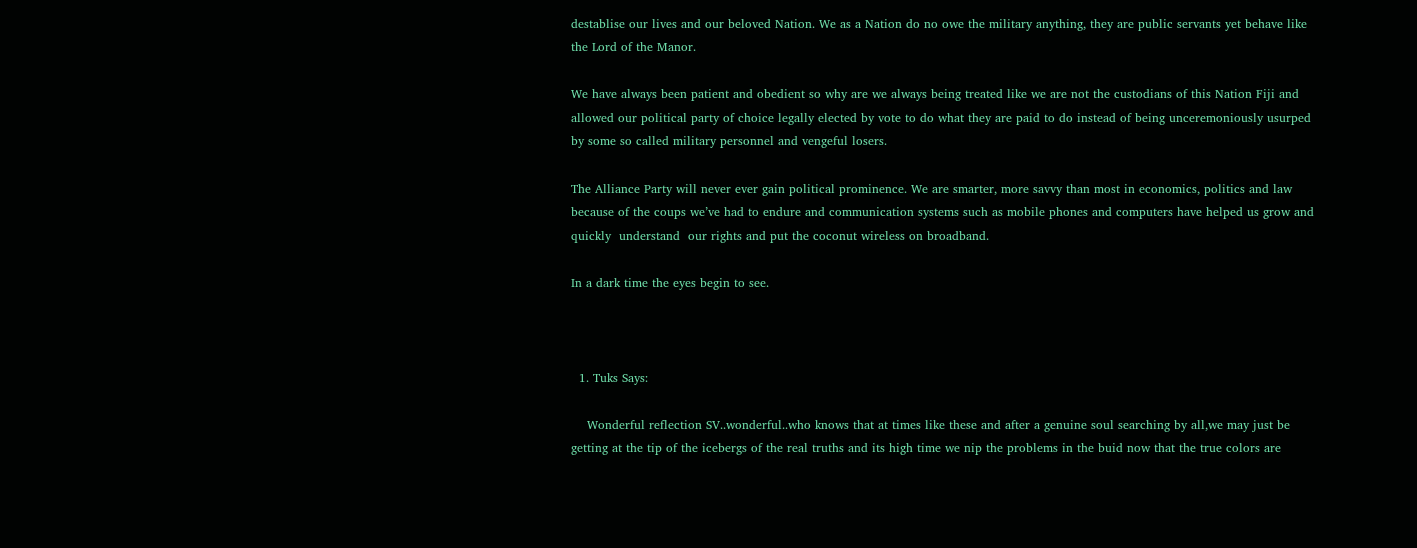destablise our lives and our beloved Nation. We as a Nation do no owe the military anything, they are public servants yet behave like the Lord of the Manor.

We have always been patient and obedient so why are we always being treated like we are not the custodians of this Nation Fiji and allowed our political party of choice legally elected by vote to do what they are paid to do instead of being unceremoniously usurped by some so called military personnel and vengeful losers.

The Alliance Party will never ever gain political prominence. We are smarter, more savvy than most in economics, politics and law because of the coups we’ve had to endure and communication systems such as mobile phones and computers have helped us grow and quickly  understand  our rights and put the coconut wireless on broadband.

In a dark time the eyes begin to see.



  1. Tuks Says:

    Wonderful reflection SV..wonderful..who knows that at times like these and after a genuine soul searching by all,we may just be getting at the tip of the icebergs of the real truths and its high time we nip the problems in the buid now that the true colors are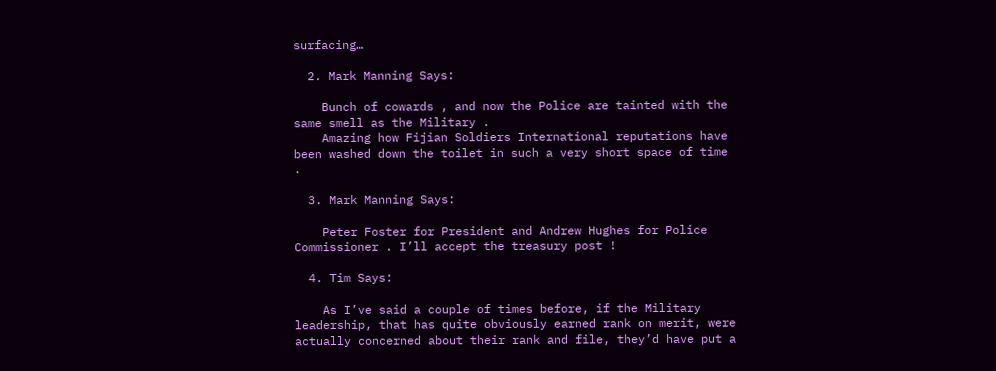surfacing…

  2. Mark Manning Says:

    Bunch of cowards , and now the Police are tainted with the same smell as the Military .
    Amazing how Fijian Soldiers International reputations have been washed down the toilet in such a very short space of time .

  3. Mark Manning Says:

    Peter Foster for President and Andrew Hughes for Police Commissioner . I’ll accept the treasury post !

  4. Tim Says:

    As I’ve said a couple of times before, if the Military leadership, that has quite obviously earned rank on merit, were actually concerned about their rank and file, they’d have put a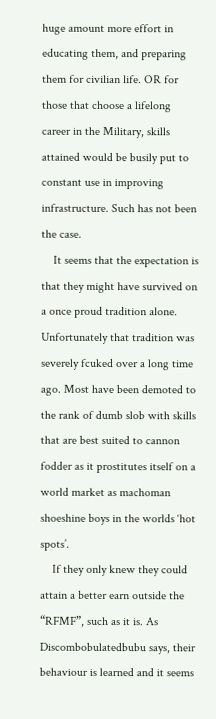huge amount more effort in educating them, and preparing them for civilian life. OR for those that choose a lifelong career in the Military, skills attained would be busily put to constant use in improving infrastructure. Such has not been the case.
    It seems that the expectation is that they might have survived on a once proud tradition alone. Unfortunately that tradition was severely fcuked over a long time ago. Most have been demoted to the rank of dumb slob with skills that are best suited to cannon fodder as it prostitutes itself on a world market as machoman shoeshine boys in the worlds ‘hot spots’.
    If they only knew they could attain a better earn outside the “RFMF”, such as it is. As Discombobulatedbubu says, their behaviour is learned and it seems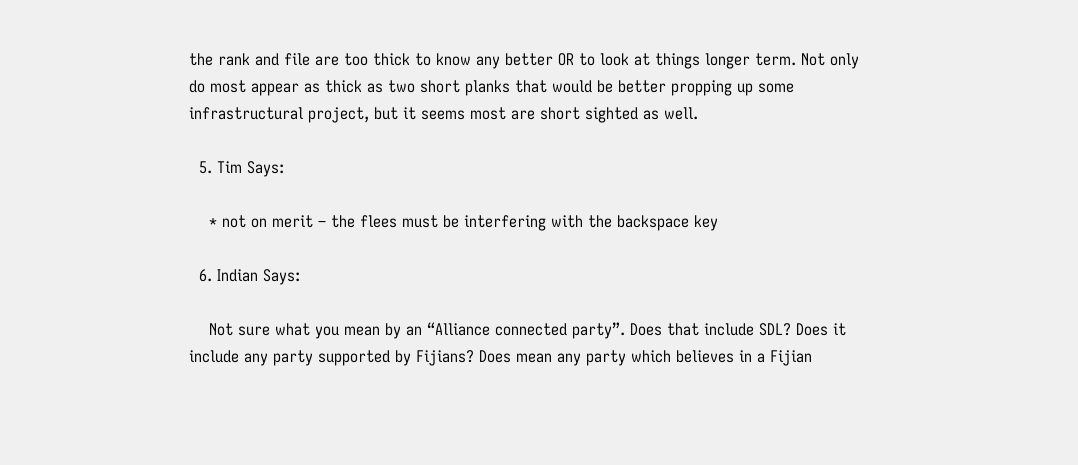the rank and file are too thick to know any better OR to look at things longer term. Not only do most appear as thick as two short planks that would be better propping up some infrastructural project, but it seems most are short sighted as well.

  5. Tim Says:

    * not on merit – the flees must be interfering with the backspace key

  6. Indian Says:

    Not sure what you mean by an “Alliance connected party”. Does that include SDL? Does it include any party supported by Fijians? Does mean any party which believes in a Fijian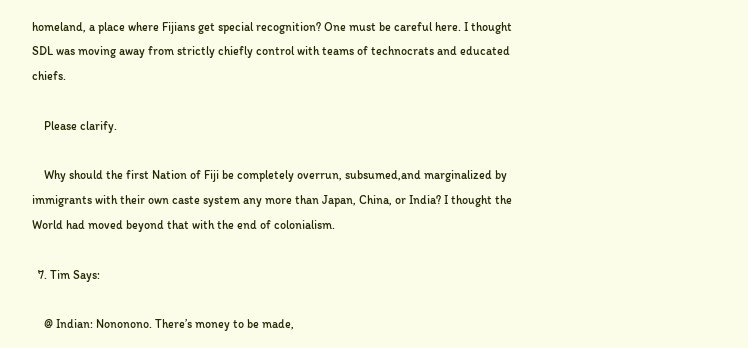homeland, a place where Fijians get special recognition? One must be careful here. I thought SDL was moving away from strictly chiefly control with teams of technocrats and educated chiefs.

    Please clarify.

    Why should the first Nation of Fiji be completely overrun, subsumed,and marginalized by immigrants with their own caste system any more than Japan, China, or India? I thought the World had moved beyond that with the end of colonialism.

  7. Tim Says:

    @ Indian: Nononono. There’s money to be made,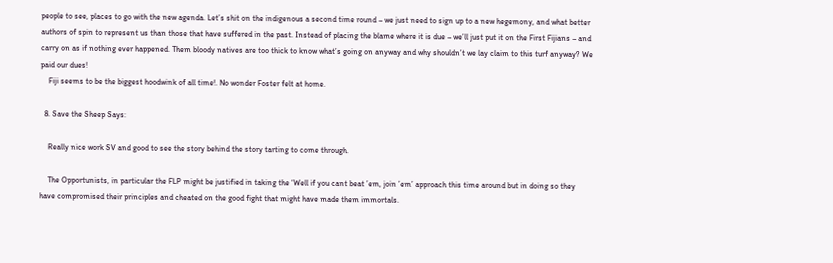people to see, places to go with the new agenda. Let’s shit on the indigenous a second time round – we just need to sign up to a new hegemony, and what better authors of spin to represent us than those that have suffered in the past. Instead of placing the blame where it is due – we’ll just put it on the First Fijians – and carry on as if nothing ever happened. Them bloody natives are too thick to know what’s going on anyway and why shouldn’t we lay claim to this turf anyway? We paid our dues!
    Fiji seems to be the biggest hoodwink of all time!. No wonder Foster felt at home.

  8. Save the Sheep Says:

    Really nice work SV and good to see the story behind the story tarting to come through.

    The Opportunists, in particular the FLP might be justified in taking the ‘Well if you cant beat ’em, join ’em’ approach this time around but in doing so they have compromised their principles and cheated on the good fight that might have made them immortals.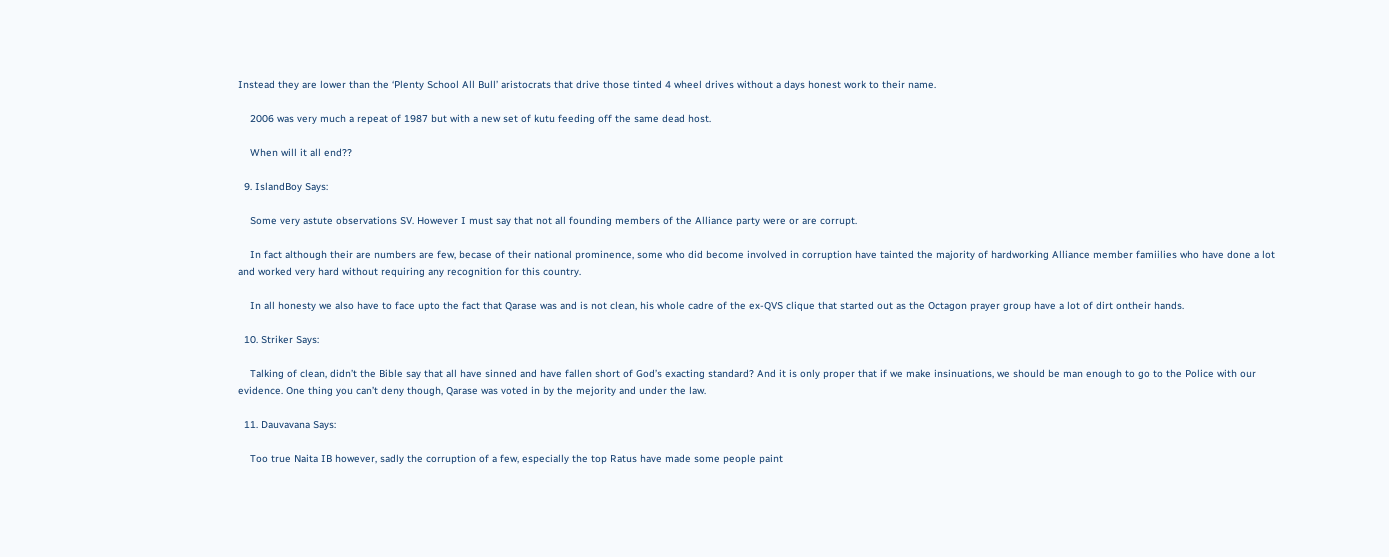Instead they are lower than the ‘Plenty School All Bull’ aristocrats that drive those tinted 4 wheel drives without a days honest work to their name.

    2006 was very much a repeat of 1987 but with a new set of kutu feeding off the same dead host.

    When will it all end??

  9. IslandBoy Says:

    Some very astute observations SV. However I must say that not all founding members of the Alliance party were or are corrupt.

    In fact although their are numbers are few, becase of their national prominence, some who did become involved in corruption have tainted the majority of hardworking Alliance member famiilies who have done a lot and worked very hard without requiring any recognition for this country.

    In all honesty we also have to face upto the fact that Qarase was and is not clean, his whole cadre of the ex-QVS clique that started out as the Octagon prayer group have a lot of dirt ontheir hands.

  10. Striker Says:

    Talking of clean, didn’t the Bible say that all have sinned and have fallen short of God’s exacting standard? And it is only proper that if we make insinuations, we should be man enough to go to the Police with our evidence. One thing you can’t deny though, Qarase was voted in by the mejority and under the law.

  11. Dauvavana Says:

    Too true Naita IB however, sadly the corruption of a few, especially the top Ratus have made some people paint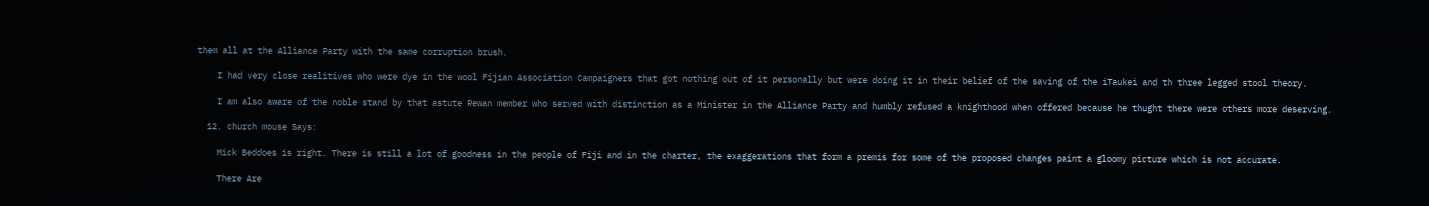them all at the Alliance Party with the same corruption brush.

    I had very close realitives who were dye in the wool Fijian Association Campaigners that got nothing out of it personally but were doing it in their belief of the saving of the iTaukei and th three legged stool theory.

    I am also aware of the noble stand by that astute Rewan member who served with distinction as a Minister in the Alliance Party and humbly refused a knighthood when offered because he thught there were others more deserving.

  12. church mouse Says:

    Mick Beddoes is right. There is still a lot of goodness in the people of Fiji and in the charter, the exaggerations that form a premis for some of the proposed changes paint a gloomy picture which is not accurate.

    There Are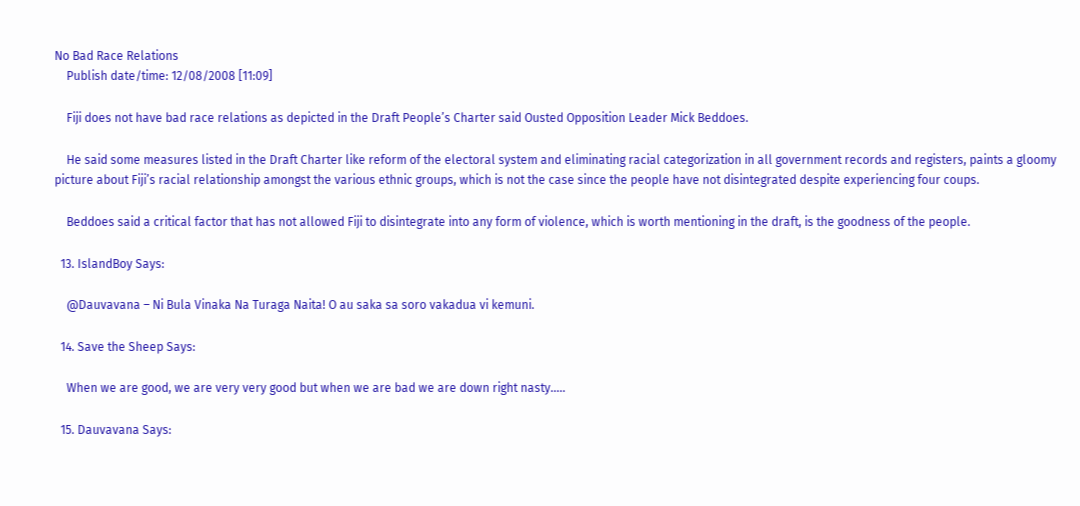No Bad Race Relations
    Publish date/time: 12/08/2008 [11:09]

    Fiji does not have bad race relations as depicted in the Draft People’s Charter said Ousted Opposition Leader Mick Beddoes.

    He said some measures listed in the Draft Charter like reform of the electoral system and eliminating racial categorization in all government records and registers, paints a gloomy picture about Fiji’s racial relationship amongst the various ethnic groups, which is not the case since the people have not disintegrated despite experiencing four coups.

    Beddoes said a critical factor that has not allowed Fiji to disintegrate into any form of violence, which is worth mentioning in the draft, is the goodness of the people.

  13. IslandBoy Says:

    @Dauvavana – Ni Bula Vinaka Na Turaga Naita! O au saka sa soro vakadua vi kemuni.

  14. Save the Sheep Says:

    When we are good, we are very very good but when we are bad we are down right nasty…..

  15. Dauvavana Says: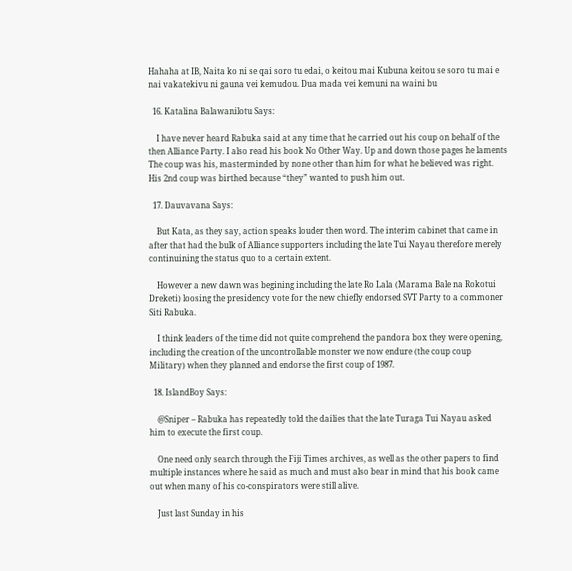Hahaha at IB, Naita ko ni se qai soro tu edai, o keitou mai Kubuna keitou se soro tu mai e nai vakatekivu ni gauna vei kemudou. Dua mada vei kemuni na waini bu

  16. Katalina Balawanilotu Says:

    I have never heard Rabuka said at any time that he carried out his coup on behalf of the then Alliance Party. I also read his book No Other Way. Up and down those pages he laments The coup was his, masterminded by none other than him for what he believed was right. His 2nd coup was birthed because “they” wanted to push him out.

  17. Dauvavana Says:

    But Kata, as they say, action speaks louder then word. The interim cabinet that came in after that had the bulk of Alliance supporters including the late Tui Nayau therefore merely continuining the status quo to a certain extent.

    However a new dawn was begining including the late Ro Lala (Marama Bale na Rokotui Dreketi) loosing the presidency vote for the new chiefly endorsed SVT Party to a commoner Siti Rabuka.

    I think leaders of the time did not quite comprehend the pandora box they were opening, including the creation of the uncontrollable monster we now endure (the coup coup Military) when they planned and endorse the first coup of 1987.

  18. IslandBoy Says:

    @Sniper – Rabuka has repeatedly told the dailies that the late Turaga Tui Nayau asked him to execute the first coup.

    One need only search through the Fiji Times archives, as well as the other papers to find multiple instances where he said as much and must also bear in mind that his book came out when many of his co-conspirators were still alive.

    Just last Sunday in his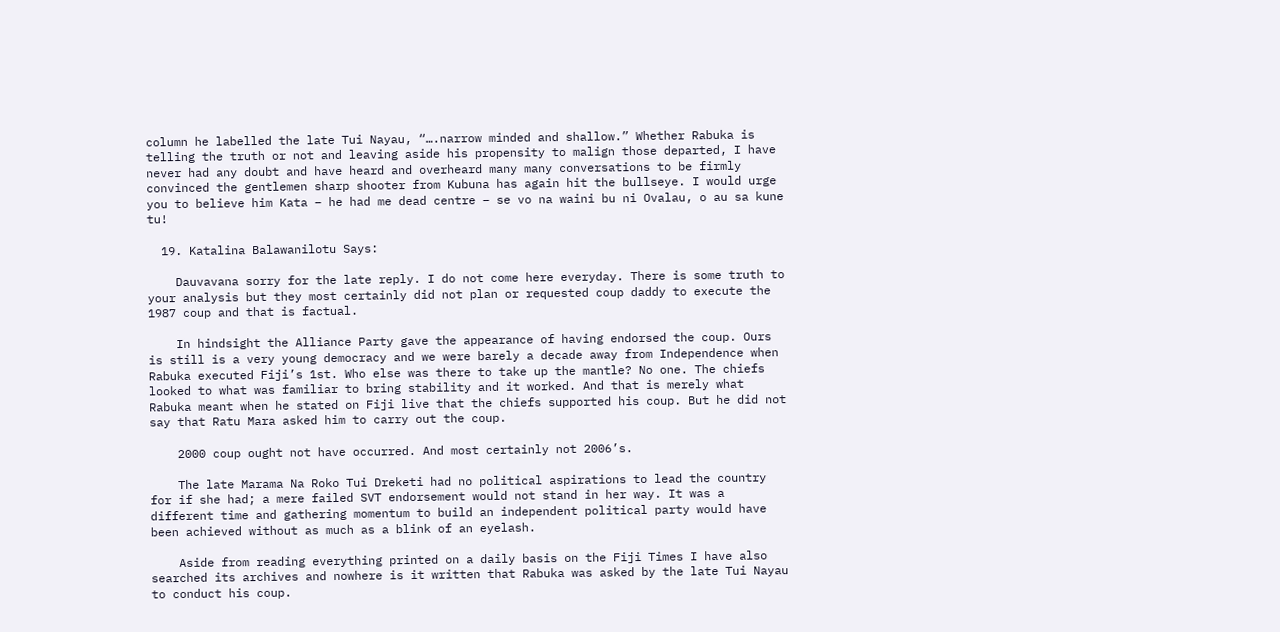column he labelled the late Tui Nayau, “….narrow minded and shallow.” Whether Rabuka is telling the truth or not and leaving aside his propensity to malign those departed, I have never had any doubt and have heard and overheard many many conversations to be firmly convinced the gentlemen sharp shooter from Kubuna has again hit the bullseye. I would urge you to believe him Kata – he had me dead centre – se vo na waini bu ni Ovalau, o au sa kune tu!

  19. Katalina Balawanilotu Says:

    Dauvavana sorry for the late reply. I do not come here everyday. There is some truth to your analysis but they most certainly did not plan or requested coup daddy to execute the 1987 coup and that is factual.

    In hindsight the Alliance Party gave the appearance of having endorsed the coup. Ours is still is a very young democracy and we were barely a decade away from Independence when Rabuka executed Fiji’s 1st. Who else was there to take up the mantle? No one. The chiefs looked to what was familiar to bring stability and it worked. And that is merely what Rabuka meant when he stated on Fiji live that the chiefs supported his coup. But he did not say that Ratu Mara asked him to carry out the coup.

    2000 coup ought not have occurred. And most certainly not 2006’s.

    The late Marama Na Roko Tui Dreketi had no political aspirations to lead the country for if she had; a mere failed SVT endorsement would not stand in her way. It was a different time and gathering momentum to build an independent political party would have been achieved without as much as a blink of an eyelash.

    Aside from reading everything printed on a daily basis on the Fiji Times I have also searched its archives and nowhere is it written that Rabuka was asked by the late Tui Nayau to conduct his coup.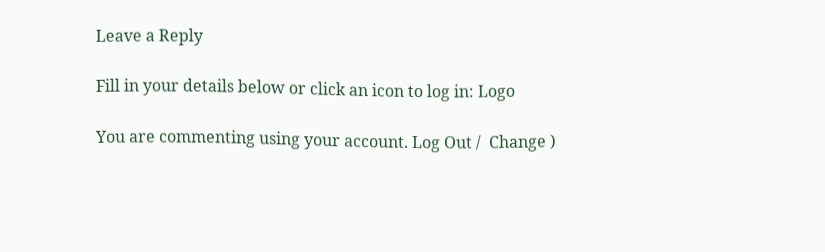Leave a Reply

Fill in your details below or click an icon to log in: Logo

You are commenting using your account. Log Out /  Change )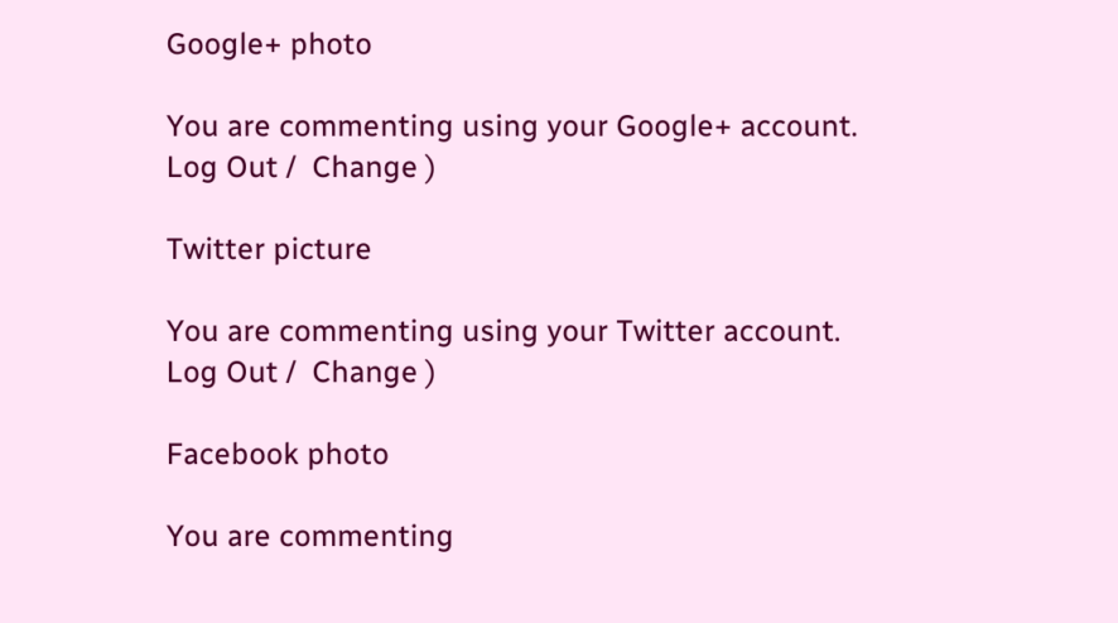Google+ photo

You are commenting using your Google+ account. Log Out /  Change )

Twitter picture

You are commenting using your Twitter account. Log Out /  Change )

Facebook photo

You are commenting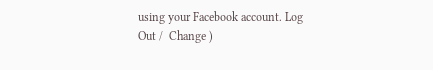using your Facebook account. Log Out /  Change )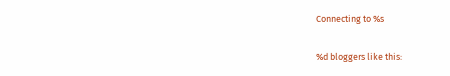Connecting to %s

%d bloggers like this: